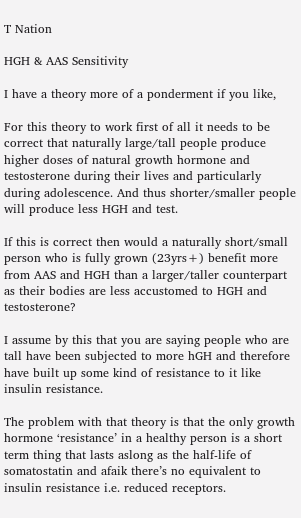T Nation

HGH & AAS Sensitivity

I have a theory more of a ponderment if you like,

For this theory to work first of all it needs to be correct that naturally large/tall people produce higher doses of natural growth hormone and testosterone during their lives and particularly during adolescence. And thus shorter/smaller people will produce less HGH and test.

If this is correct then would a naturally short/small person who is fully grown (23yrs+) benefit more from AAS and HGH than a larger/taller counterpart as their bodies are less accustomed to HGH and testosterone?

I assume by this that you are saying people who are tall have been subjected to more hGH and therefore have built up some kind of resistance to it like insulin resistance.

The problem with that theory is that the only growth hormone ‘resistance’ in a healthy person is a short term thing that lasts aslong as the half-life of somatostatin and afaik there’s no equivalent to insulin resistance i.e. reduced receptors.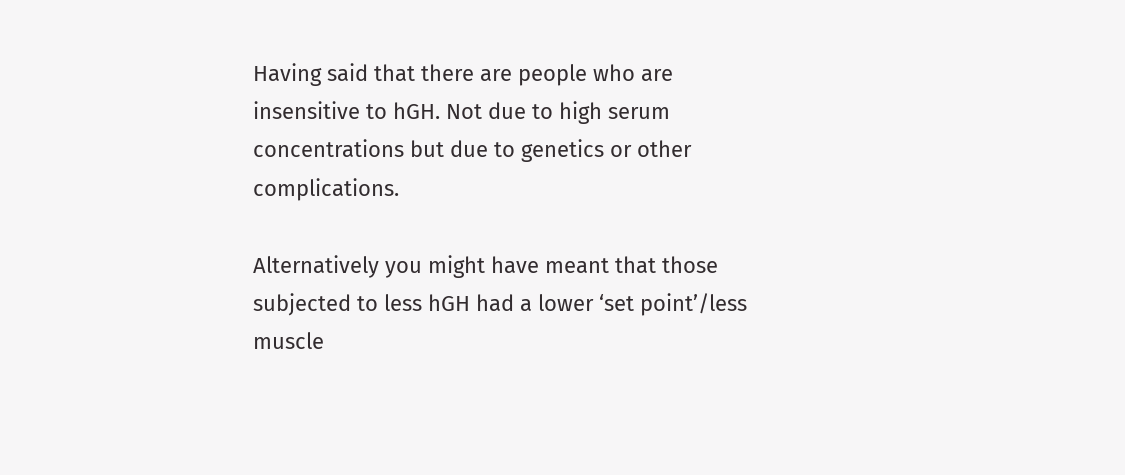Having said that there are people who are insensitive to hGH. Not due to high serum concentrations but due to genetics or other complications.

Alternatively you might have meant that those subjected to less hGH had a lower ‘set point’/less muscle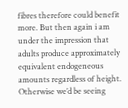fibres therefore could benefit more. But then again i am under the impression that adults produce approximately equivalent endogeneous amounts regardless of height. Otherwise we’d be seeing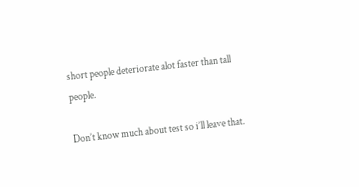short people deteriorate alot faster than tall people.

Don’t know much about test so i’ll leave that.